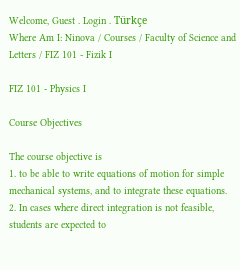Welcome, Guest . Login . Türkçe
Where Am I: Ninova / Courses / Faculty of Science and Letters / FIZ 101 - Fizik I

FIZ 101 - Physics I

Course Objectives

The course objective is
1. to be able to write equations of motion for simple mechanical systems, and to integrate these equations.
2. In cases where direct integration is not feasible, students are expected to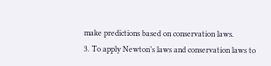make predictions based on conservation laws.
3. To apply Newton’s laws and conservation laws to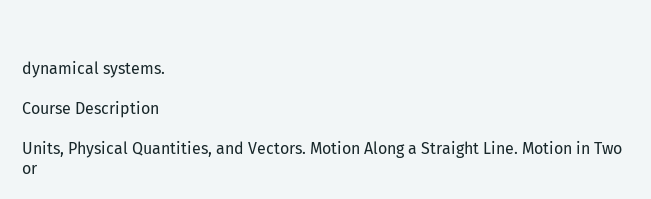dynamical systems.

Course Description

Units, Physical Quantities, and Vectors. Motion Along a Straight Line. Motion in Two or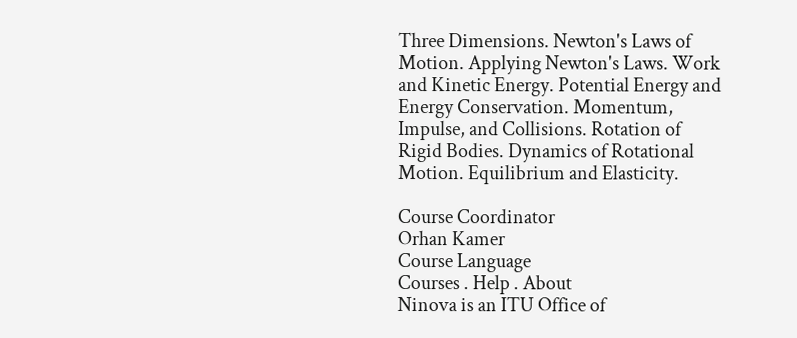Three Dimensions. Newton's Laws of Motion. Applying Newton's Laws. Work and Kinetic Energy. Potential Energy and Energy Conservation. Momentum, Impulse, and Collisions. Rotation of Rigid Bodies. Dynamics of Rotational Motion. Equilibrium and Elasticity.

Course Coordinator
Orhan Kamer
Course Language
Courses . Help . About
Ninova is an ITU Office of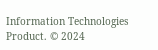Information Technologies Product. © 2024